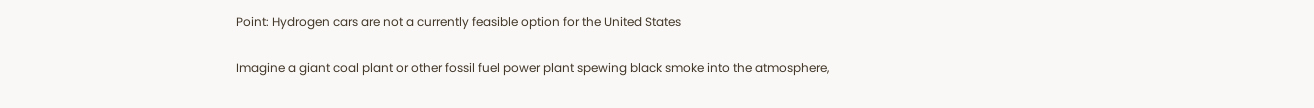Point: Hydrogen cars are not a currently feasible option for the United States

Imagine a giant coal plant or other fossil fuel power plant spewing black smoke into the atmosphere,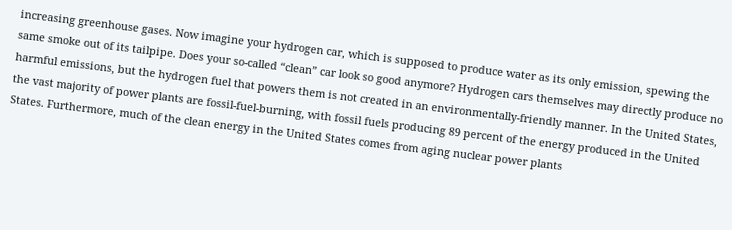increasing greenhouse gases. Now imagine your hydrogen car, which is supposed to produce water as its only emission, spewing the same smoke out of its tailpipe. Does your so-called “clean” car look so good anymore? Hydrogen cars themselves may directly produce no harmful emissions, but the hydrogen fuel that powers them is not created in an environmentally-friendly manner. In the United States, the vast majority of power plants are fossil-fuel-burning, with fossil fuels producing 89 percent of the energy produced in the United States. Furthermore, much of the clean energy in the United States comes from aging nuclear power plants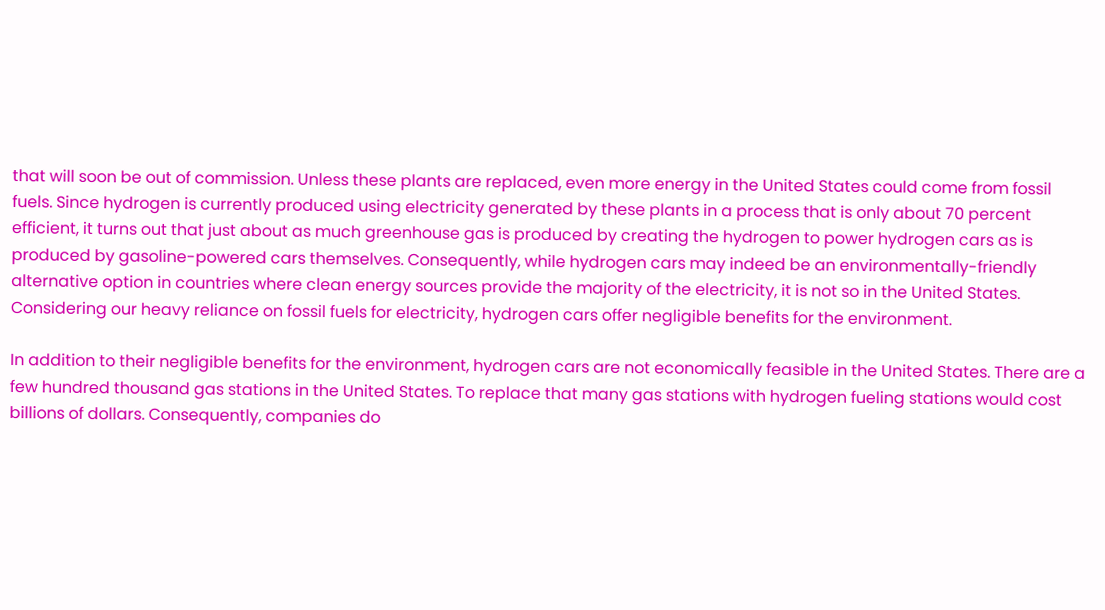that will soon be out of commission. Unless these plants are replaced, even more energy in the United States could come from fossil fuels. Since hydrogen is currently produced using electricity generated by these plants in a process that is only about 70 percent efficient, it turns out that just about as much greenhouse gas is produced by creating the hydrogen to power hydrogen cars as is produced by gasoline-powered cars themselves. Consequently, while hydrogen cars may indeed be an environmentally-friendly alternative option in countries where clean energy sources provide the majority of the electricity, it is not so in the United States. Considering our heavy reliance on fossil fuels for electricity, hydrogen cars offer negligible benefits for the environment.

In addition to their negligible benefits for the environment, hydrogen cars are not economically feasible in the United States. There are a few hundred thousand gas stations in the United States. To replace that many gas stations with hydrogen fueling stations would cost billions of dollars. Consequently, companies do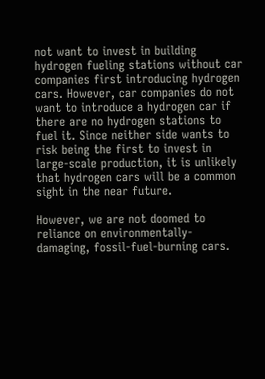not want to invest in building hydrogen fueling stations without car companies first introducing hydrogen cars. However, car companies do not want to introduce a hydrogen car if there are no hydrogen stations to fuel it. Since neither side wants to risk being the first to invest in large-scale production, it is unlikely that hydrogen cars will be a common sight in the near future.

However, we are not doomed to reliance on environmentally-damaging, fossil-fuel-burning cars.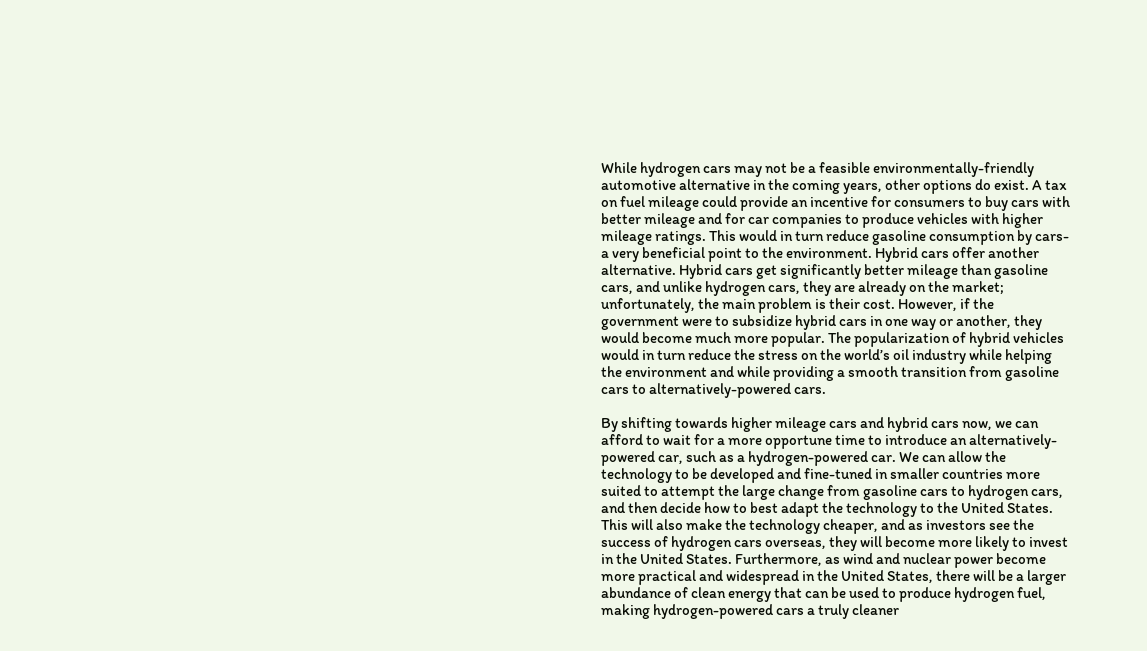While hydrogen cars may not be a feasible environmentally-friendly automotive alternative in the coming years, other options do exist. A tax on fuel mileage could provide an incentive for consumers to buy cars with better mileage and for car companies to produce vehicles with higher mileage ratings. This would in turn reduce gasoline consumption by cars-a very beneficial point to the environment. Hybrid cars offer another alternative. Hybrid cars get significantly better mileage than gasoline cars, and unlike hydrogen cars, they are already on the market; unfortunately, the main problem is their cost. However, if the government were to subsidize hybrid cars in one way or another, they would become much more popular. The popularization of hybrid vehicles would in turn reduce the stress on the world’s oil industry while helping the environment and while providing a smooth transition from gasoline cars to alternatively-powered cars.

By shifting towards higher mileage cars and hybrid cars now, we can afford to wait for a more opportune time to introduce an alternatively-powered car, such as a hydrogen-powered car. We can allow the technology to be developed and fine-tuned in smaller countries more suited to attempt the large change from gasoline cars to hydrogen cars, and then decide how to best adapt the technology to the United States. This will also make the technology cheaper, and as investors see the success of hydrogen cars overseas, they will become more likely to invest in the United States. Furthermore, as wind and nuclear power become more practical and widespread in the United States, there will be a larger abundance of clean energy that can be used to produce hydrogen fuel, making hydrogen-powered cars a truly cleaner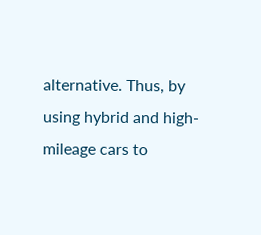alternative. Thus, by using hybrid and high-mileage cars to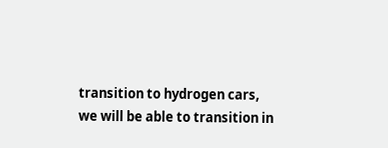transition to hydrogen cars, we will be able to transition in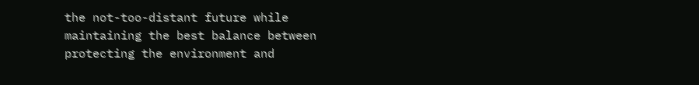the not-too-distant future while maintaining the best balance between protecting the environment and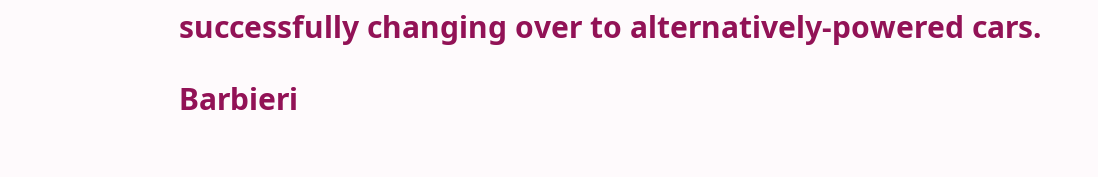successfully changing over to alternatively-powered cars.

Barbieri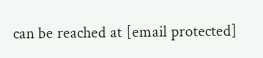can be reached at [email protected]